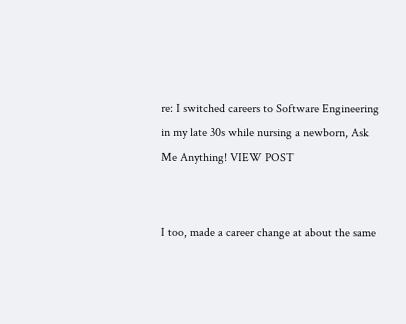re: I switched careers to Software Engineering in my late 30s while nursing a newborn, Ask Me Anything! VIEW POST


I too, made a career change at about the same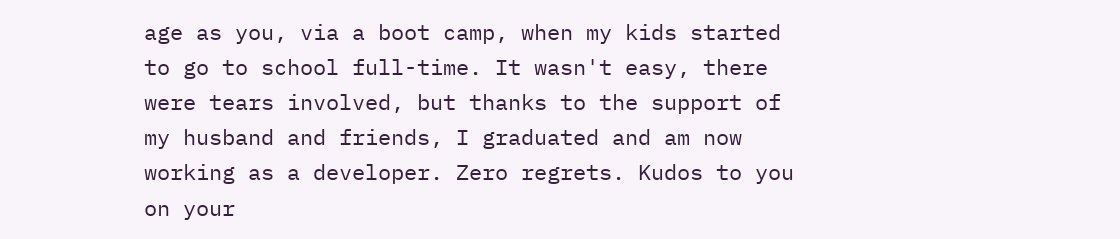age as you, via a boot camp, when my kids started to go to school full-time. It wasn't easy, there were tears involved, but thanks to the support of my husband and friends, I graduated and am now working as a developer. Zero regrets. Kudos to you on your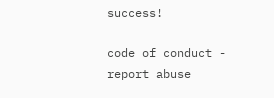success!

code of conduct - report abuse